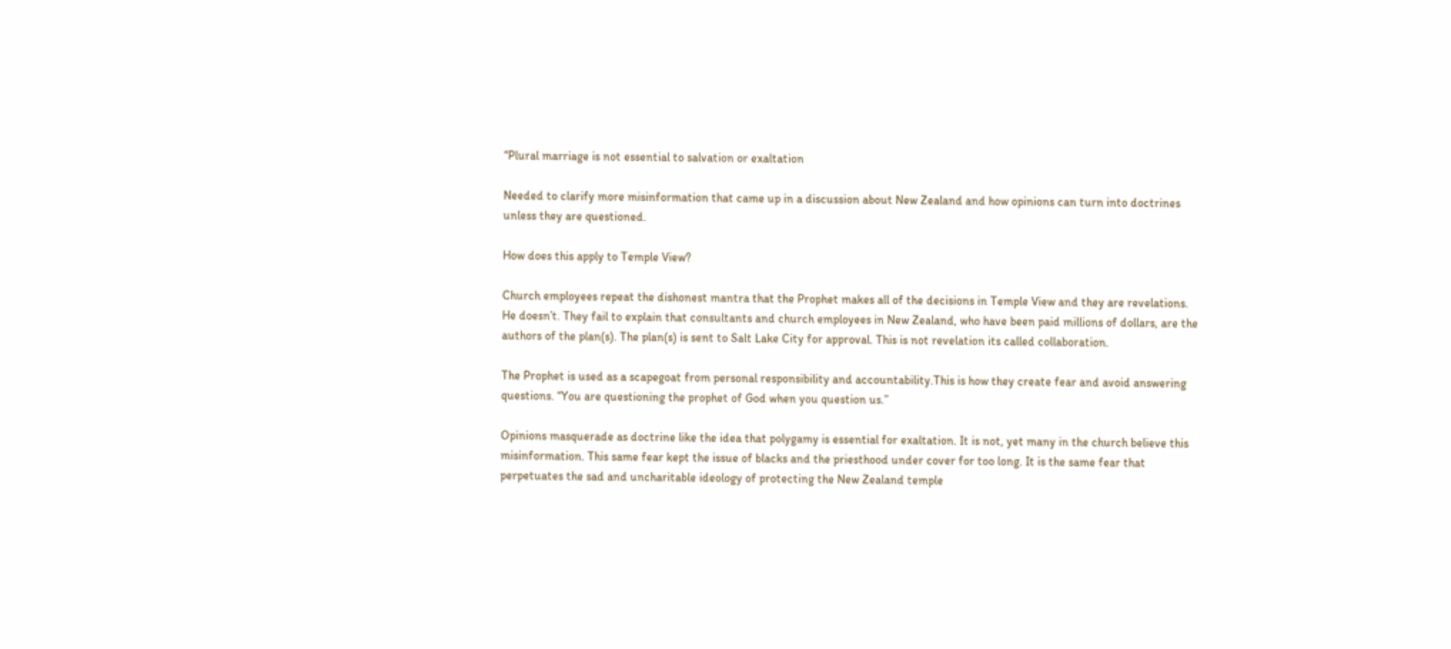“Plural marriage is not essential to salvation or exaltation

Needed to clarify more misinformation that came up in a discussion about New Zealand and how opinions can turn into doctrines unless they are questioned.

How does this apply to Temple View?

Church employees repeat the dishonest mantra that the Prophet makes all of the decisions in Temple View and they are revelations. He doesn’t. They fail to explain that consultants and church employees in New Zealand, who have been paid millions of dollars, are the authors of the plan(s). The plan(s) is sent to Salt Lake City for approval. This is not revelation its called collaboration.

The Prophet is used as a scapegoat from personal responsibility and accountability.This is how they create fear and avoid answering questions. “You are questioning the prophet of God when you question us.”

Opinions masquerade as doctrine like the idea that polygamy is essential for exaltation. It is not, yet many in the church believe this misinformation. This same fear kept the issue of blacks and the priesthood under cover for too long. It is the same fear that perpetuates the sad and uncharitable ideology of protecting the New Zealand temple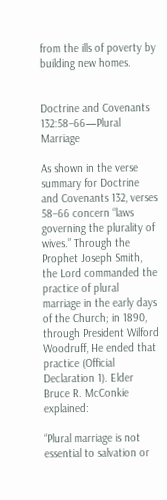from the ills of poverty by building new homes.


Doctrine and Covenants 132:58–66—Plural Marriage

As shown in the verse summary for Doctrine and Covenants 132, verses 58–66 concern “laws governing the plurality of wives.” Through the Prophet Joseph Smith, the Lord commanded the practice of plural marriage in the early days of the Church; in 1890, through President Wilford Woodruff, He ended that practice (Official Declaration 1). Elder Bruce R. McConkie explained:

“Plural marriage is not essential to salvation or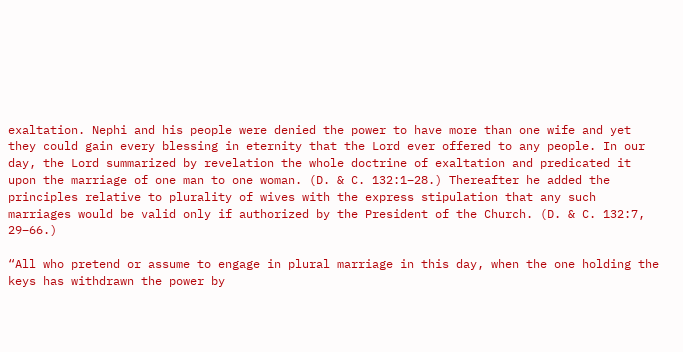exaltation. Nephi and his people were denied the power to have more than one wife and yet they could gain every blessing in eternity that the Lord ever offered to any people. In our day, the Lord summarized by revelation the whole doctrine of exaltation and predicated it upon the marriage of one man to one woman. (D. & C. 132:1–28.) Thereafter he added the principles relative to plurality of wives with the express stipulation that any such marriages would be valid only if authorized by the President of the Church. (D. & C. 132:7, 29–66.)

“All who pretend or assume to engage in plural marriage in this day, when the one holding the keys has withdrawn the power by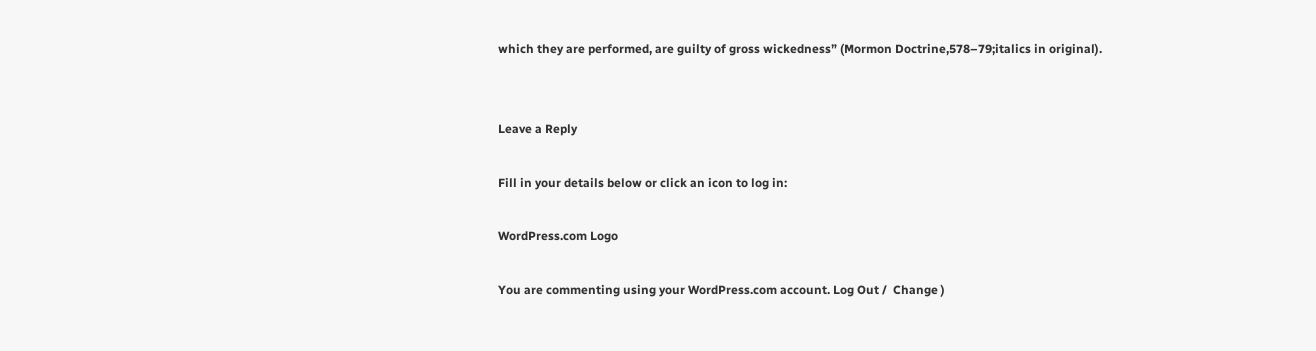which they are performed, are guilty of gross wickedness” (Mormon Doctrine,578–79;italics in original).


Leave a Reply

Fill in your details below or click an icon to log in:

WordPress.com Logo

You are commenting using your WordPress.com account. Log Out /  Change )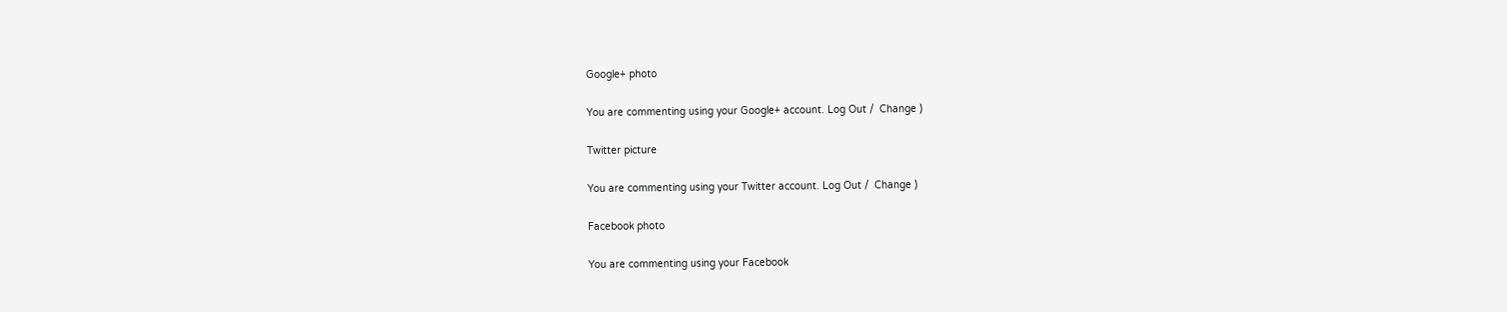Google+ photo

You are commenting using your Google+ account. Log Out /  Change )

Twitter picture

You are commenting using your Twitter account. Log Out /  Change )

Facebook photo

You are commenting using your Facebook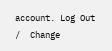account. Log Out /  Change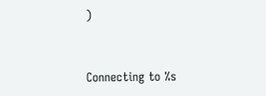)


Connecting to %s